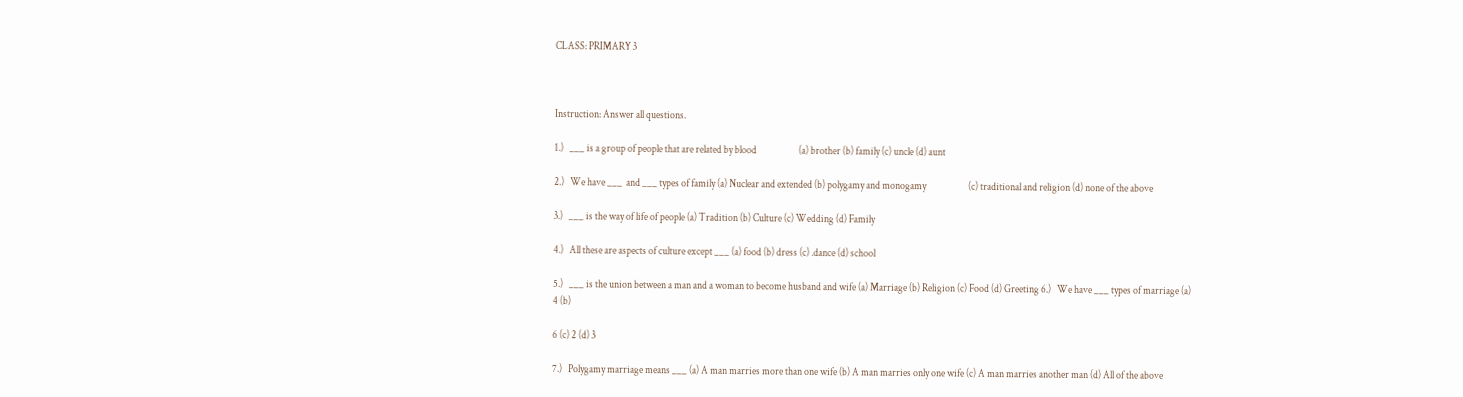CLASS: PRIMARY 3



Instruction: Answer all questions.

1.)   ___ is a group of people that are related by blood                     (a) brother (b) family (c) uncle (d) aunt

2.)   We have ___  and ___ types of family (a) Nuclear and extended (b) polygamy and monogamy                     (c) traditional and religion (d) none of the above

3.)   ___ is the way of life of people (a) Tradition (b) Culture (c) Wedding (d) Family

4.)   All these are aspects of culture except ___ (a) food (b) dress (c) .dance (d) school

5.)   ___ is the union between a man and a woman to become husband and wife (a) Marriage (b) Religion (c) Food (d) Greeting 6.)   We have ___ types of marriage (a) 4 (b)

6 (c) 2 (d) 3

7.)   Polygamy marriage means ___ (a) A man marries more than one wife (b) A man marries only one wife (c) A man marries another man (d) All of the above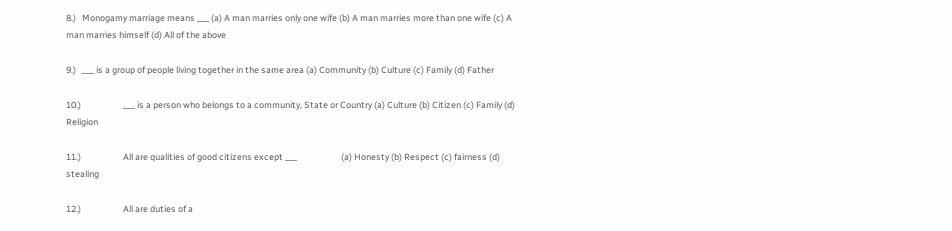8.)   Monogamy marriage means ___ (a) A man marries only one wife (b) A man marries more than one wife (c) A man marries himself (d) All of the above

9.)   ___ is a group of people living together in the same area (a) Community (b) Culture (c) Family (d) Father

10.)                     ___ is a person who belongs to a community, State or Country (a) Culture (b) Citizen (c) Family (d) Religion

11.)                     All are qualities of good citizens except ___                      (a) Honesty (b) Respect (c) fairness (d) stealing

12.)                     All are duties of a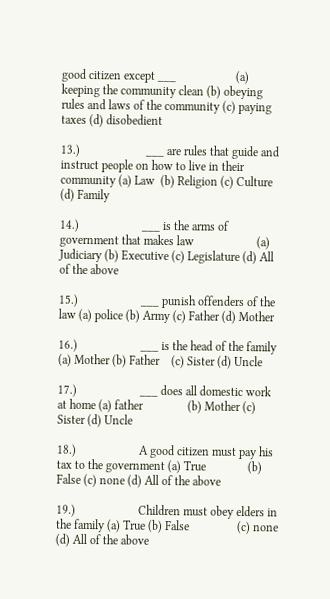good citizen except ___                    (a) keeping the community clean (b) obeying rules and laws of the community (c) paying taxes (d) disobedient

13.)                      ___ are rules that guide and instruct people on how to live in their community (a) Law  (b) Religion (c) Culture (d) Family

14.)                     ___ is the arms of government that makes law                     (a) Judiciary (b) Executive (c) Legislature (d) All of the above

15.)                     ___ punish offenders of the law (a) police (b) Army (c) Father (d) Mother

16.)                     ___ is the head of the family (a) Mother (b) Father    (c) Sister (d) Uncle

17.)                     ___ does all domestic work at home (a) father               (b) Mother (c) Sister (d) Uncle

18.)                     A good citizen must pay his tax to the government (a) True              (b) False (c) none (d) All of the above

19.)                     Children must obey elders in the family (a) True (b) False                (c) none (d) All of the above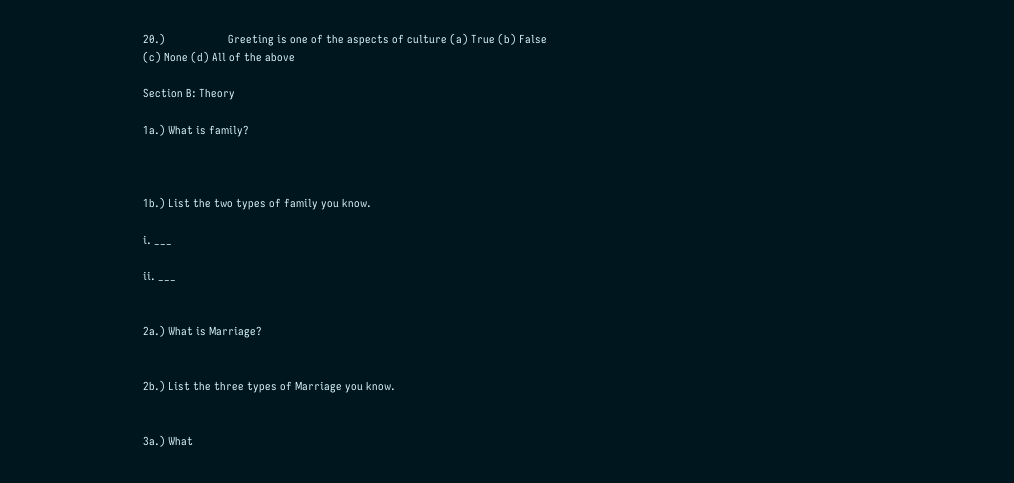20.)                     Greeting is one of the aspects of culture (a) True (b) False               (c) None (d) All of the above

Section B: Theory

1a.) What is family?



1b.) List the two types of family you know.

i. ___

ii. ___


2a.) What is Marriage?


2b.) List the three types of Marriage you know.


3a.) What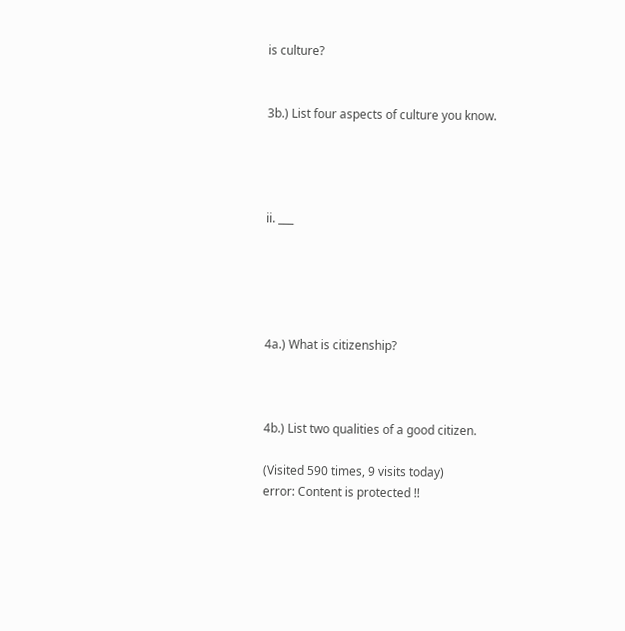is culture?


3b.) List four aspects of culture you know.




ii. ___





4a.) What is citizenship?



4b.) List two qualities of a good citizen.

(Visited 590 times, 9 visits today)
error: Content is protected !!